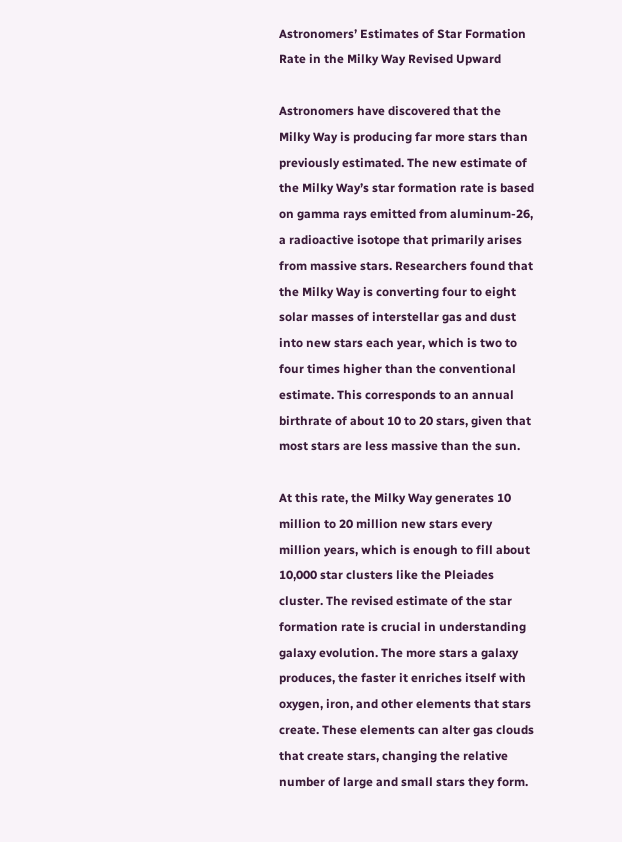Astronomers’ Estimates of Star Formation Rate in the Milky Way Revised Upward

Astronomers have discovered that the Milky Way is producing far more stars than previously estimated. The new estimate of the Milky Way’s star formation rate is based on gamma rays emitted from aluminum-26, a radioactive isotope that primarily arises from massive stars. Researchers found that the Milky Way is converting four to eight solar masses of interstellar gas and dust into new stars each year, which is two to four times higher than the conventional estimate. This corresponds to an annual birthrate of about 10 to 20 stars, given that most stars are less massive than the sun.

At this rate, the Milky Way generates 10 million to 20 million new stars every million years, which is enough to fill about 10,000 star clusters like the Pleiades cluster. The revised estimate of the star formation rate is crucial in understanding galaxy evolution. The more stars a galaxy produces, the faster it enriches itself with oxygen, iron, and other elements that stars create. These elements can alter gas clouds that create stars, changing the relative number of large and small stars they form.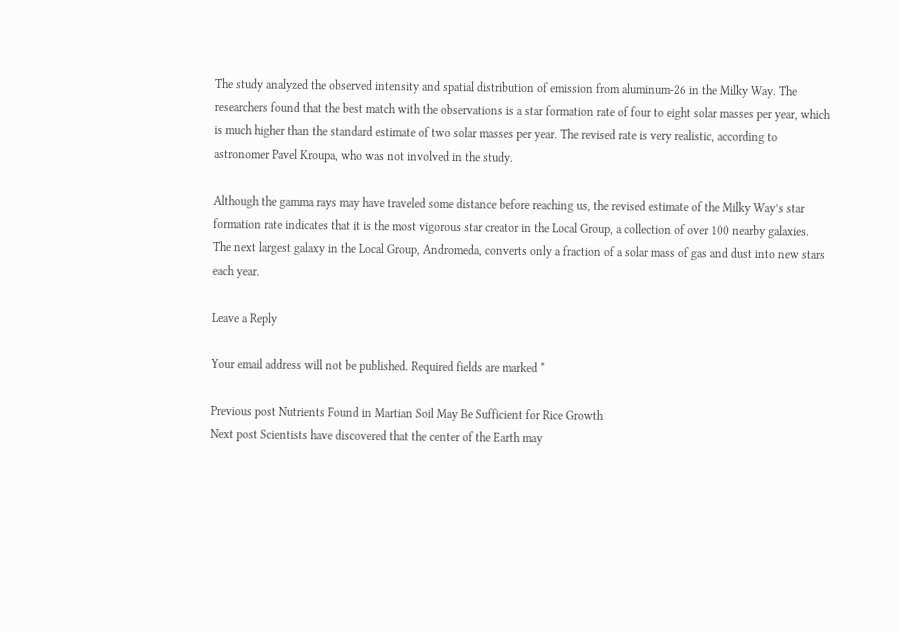The study analyzed the observed intensity and spatial distribution of emission from aluminum-26 in the Milky Way. The researchers found that the best match with the observations is a star formation rate of four to eight solar masses per year, which is much higher than the standard estimate of two solar masses per year. The revised rate is very realistic, according to astronomer Pavel Kroupa, who was not involved in the study.

Although the gamma rays may have traveled some distance before reaching us, the revised estimate of the Milky Way’s star formation rate indicates that it is the most vigorous star creator in the Local Group, a collection of over 100 nearby galaxies. The next largest galaxy in the Local Group, Andromeda, converts only a fraction of a solar mass of gas and dust into new stars each year.

Leave a Reply

Your email address will not be published. Required fields are marked *

Previous post Nutrients Found in Martian Soil May Be Sufficient for Rice Growth
Next post Scientists have discovered that the center of the Earth may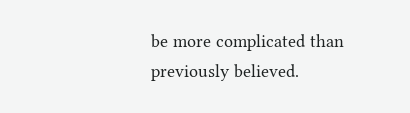be more complicated than previously believed.